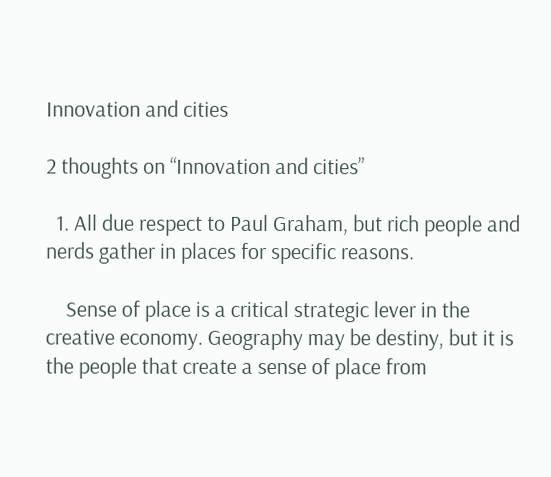Innovation and cities

2 thoughts on “Innovation and cities”

  1. All due respect to Paul Graham, but rich people and nerds gather in places for specific reasons.

    Sense of place is a critical strategic lever in the creative economy. Geography may be destiny, but it is the people that create a sense of place from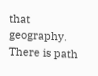that geography. There is path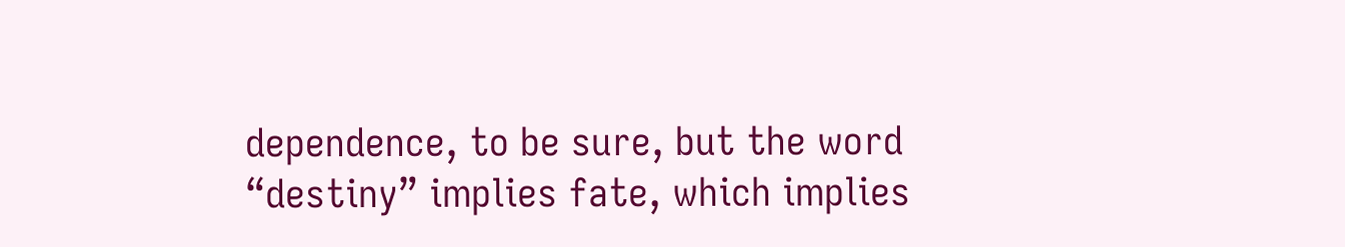dependence, to be sure, but the word “destiny” implies fate, which implies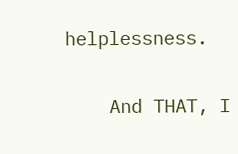helplessness.

    And THAT, I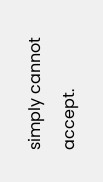simply cannot accept.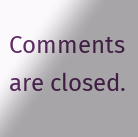Comments are closed.